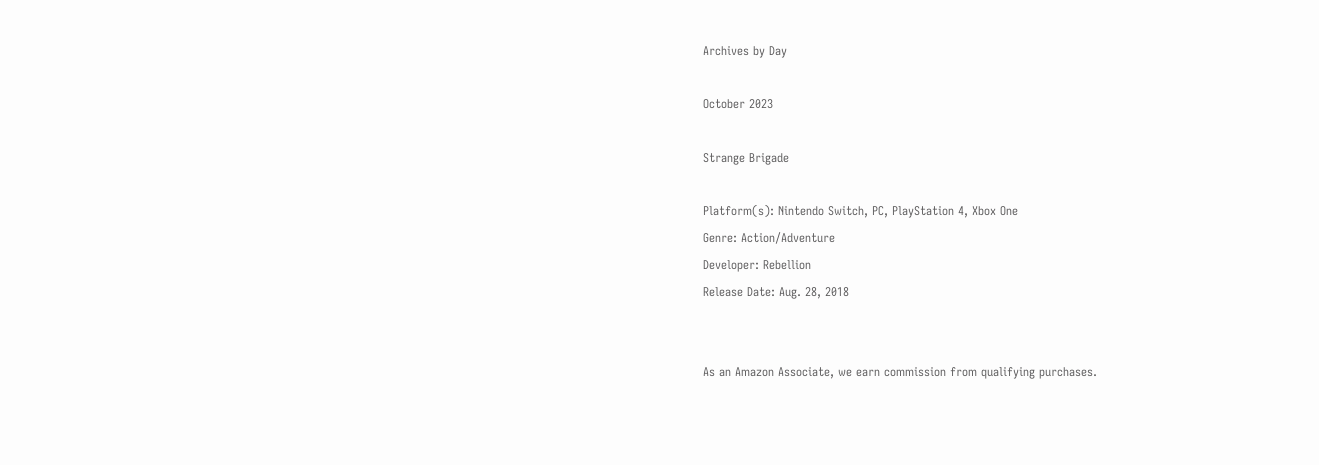Archives by Day

October 2023

Strange Brigade

Platform(s): Nintendo Switch, PC, PlayStation 4, Xbox One
Genre: Action/Adventure
Developer: Rebellion
Release Date: Aug. 28, 2018


As an Amazon Associate, we earn commission from qualifying purchases.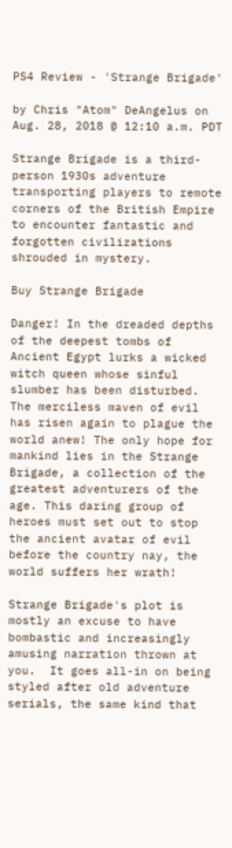PS4 Review - 'Strange Brigade'

by Chris "Atom" DeAngelus on Aug. 28, 2018 @ 12:10 a.m. PDT

Strange Brigade is a third-person 1930s adventure transporting players to remote corners of the British Empire to encounter fantastic and forgotten civilizations shrouded in mystery.

Buy Strange Brigade

Danger! In the dreaded depths of the deepest tombs of Ancient Egypt lurks a wicked witch queen whose sinful slumber has been disturbed. The merciless maven of evil has risen again to plague the world anew! The only hope for mankind lies in the Strange Brigade, a collection of the greatest adventurers of the age. This daring group of heroes must set out to stop the ancient avatar of evil before the country nay, the world suffers her wrath!

Strange Brigade's plot is mostly an excuse to have bombastic and increasingly amusing narration thrown at you.  It goes all-in on being styled after old adventure serials, the same kind that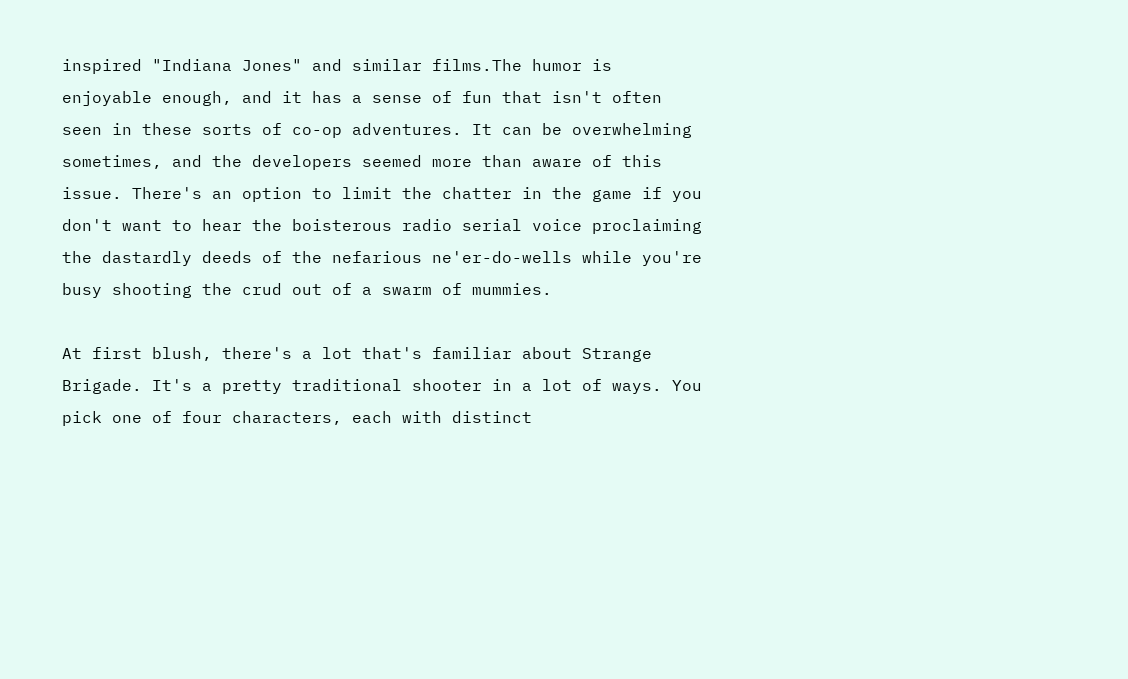inspired "Indiana Jones" and similar films.The humor is enjoyable enough, and it has a sense of fun that isn't often seen in these sorts of co-op adventures. It can be overwhelming sometimes, and the developers seemed more than aware of this issue. There's an option to limit the chatter in the game if you don't want to hear the boisterous radio serial voice proclaiming the dastardly deeds of the nefarious ne'er-do-wells while you're busy shooting the crud out of a swarm of mummies.

At first blush, there's a lot that's familiar about Strange Brigade. It's a pretty traditional shooter in a lot of ways. You pick one of four characters, each with distinct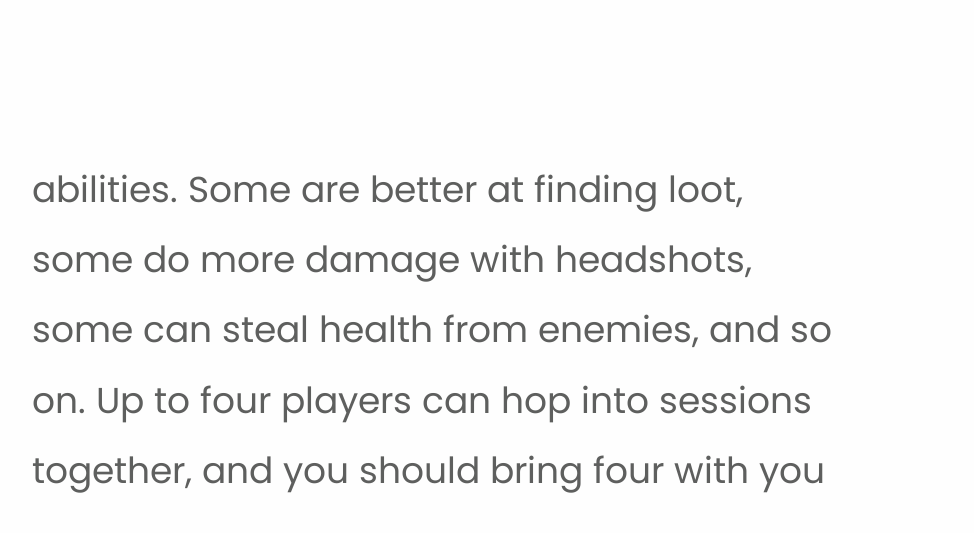abilities. Some are better at finding loot, some do more damage with headshots, some can steal health from enemies, and so on. Up to four players can hop into sessions together, and you should bring four with you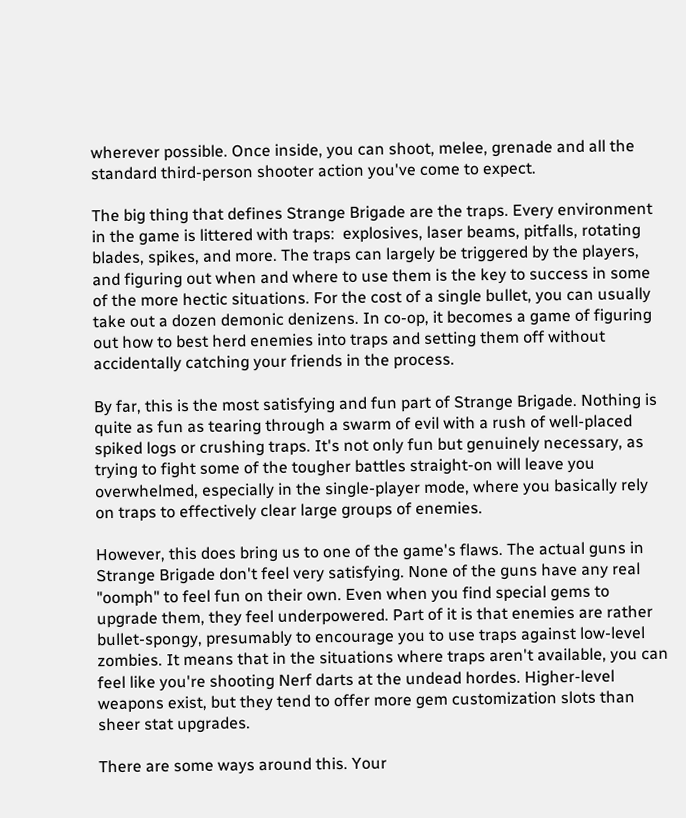wherever possible. Once inside, you can shoot, melee, grenade and all the standard third-person shooter action you've come to expect.

The big thing that defines Strange Brigade are the traps. Every environment in the game is littered with traps:  explosives, laser beams, pitfalls, rotating blades, spikes, and more. The traps can largely be triggered by the players, and figuring out when and where to use them is the key to success in some of the more hectic situations. For the cost of a single bullet, you can usually take out a dozen demonic denizens. In co-op, it becomes a game of figuring out how to best herd enemies into traps and setting them off without accidentally catching your friends in the process.

By far, this is the most satisfying and fun part of Strange Brigade. Nothing is quite as fun as tearing through a swarm of evil with a rush of well-placed spiked logs or crushing traps. It's not only fun but genuinely necessary, as trying to fight some of the tougher battles straight-on will leave you overwhelmed, especially in the single-player mode, where you basically rely on traps to effectively clear large groups of enemies.

However, this does bring us to one of the game's flaws. The actual guns in Strange Brigade don't feel very satisfying. None of the guns have any real "oomph" to feel fun on their own. Even when you find special gems to upgrade them, they feel underpowered. Part of it is that enemies are rather bullet-spongy, presumably to encourage you to use traps against low-level zombies. It means that in the situations where traps aren't available, you can feel like you're shooting Nerf darts at the undead hordes. Higher-level weapons exist, but they tend to offer more gem customization slots than sheer stat upgrades.

There are some ways around this. Your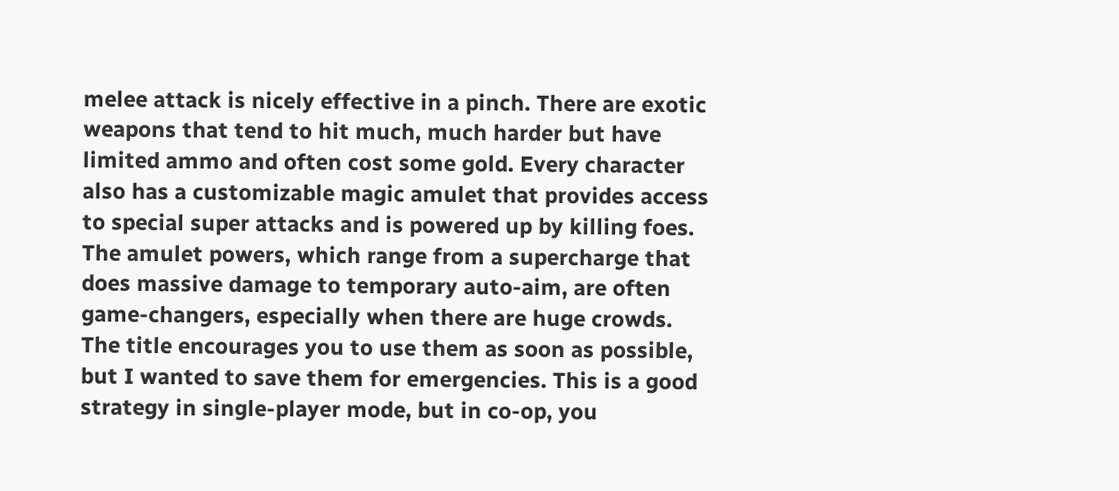melee attack is nicely effective in a pinch. There are exotic weapons that tend to hit much, much harder but have limited ammo and often cost some gold. Every character also has a customizable magic amulet that provides access to special super attacks and is powered up by killing foes. The amulet powers, which range from a supercharge that does massive damage to temporary auto-aim, are often game-changers, especially when there are huge crowds. The title encourages you to use them as soon as possible, but I wanted to save them for emergencies. This is a good strategy in single-player mode, but in co-op, you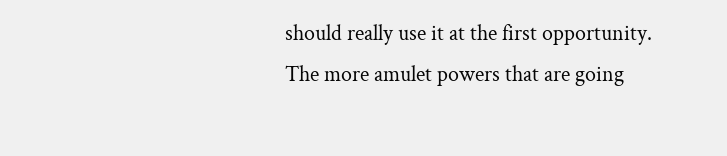should really use it at the first opportunity. The more amulet powers that are going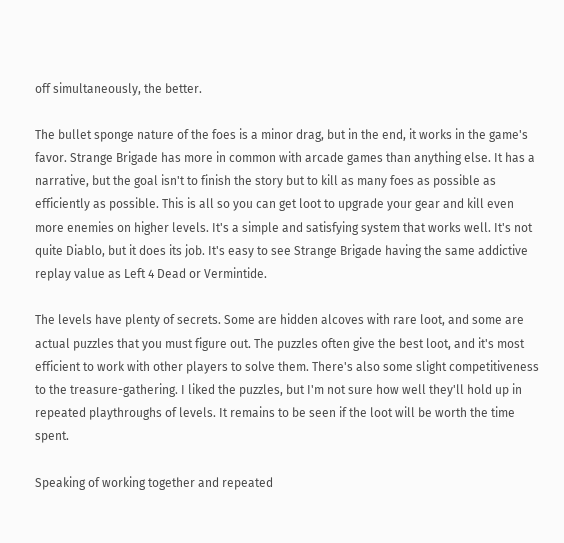off simultaneously, the better.

The bullet sponge nature of the foes is a minor drag, but in the end, it works in the game's favor. Strange Brigade has more in common with arcade games than anything else. It has a narrative, but the goal isn't to finish the story but to kill as many foes as possible as efficiently as possible. This is all so you can get loot to upgrade your gear and kill even more enemies on higher levels. It's a simple and satisfying system that works well. It's not quite Diablo, but it does its job. It's easy to see Strange Brigade having the same addictive replay value as Left 4 Dead or Vermintide.

The levels have plenty of secrets. Some are hidden alcoves with rare loot, and some are actual puzzles that you must figure out. The puzzles often give the best loot, and it's most efficient to work with other players to solve them. There's also some slight competitiveness to the treasure-gathering. I liked the puzzles, but I'm not sure how well they'll hold up in repeated playthroughs of levels. It remains to be seen if the loot will be worth the time spent.

Speaking of working together and repeated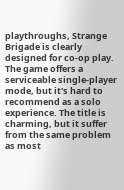playthroughs, Strange Brigade is clearly designed for co-op play. The game offers a serviceable single-player mode, but it's hard to recommend as a solo experience. The title is charming, but it suffer from the same problem as most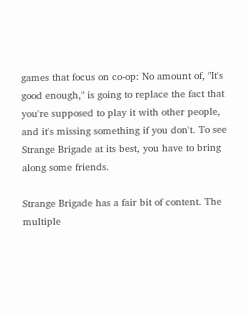games that focus on co-op: No amount of, "It's good enough," is going to replace the fact that you're supposed to play it with other people, and it's missing something if you don't. To see Strange Brigade at its best, you have to bring along some friends.

Strange Brigade has a fair bit of content. The multiple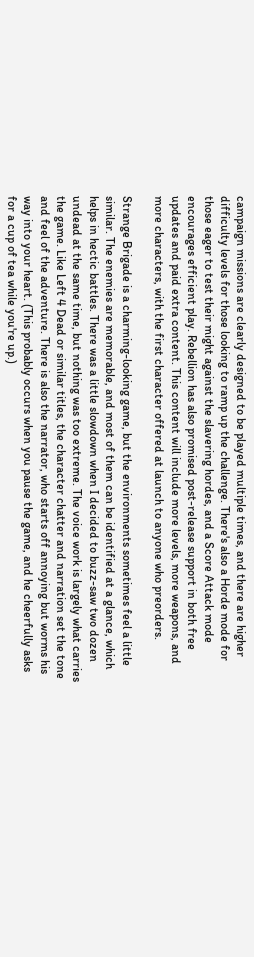campaign missions are clearly designed to be played multiple times, and there are higher difficulty levels for those looking to ramp up the challenge. There's also a Horde mode for those eager to test their might against the slavering hordes, and a Score Attack mode encourages efficient play. Rebellion has also promised post-release support in both free updates and paid extra content. This content will include more levels, more weapons, and more characters, with the first character offered at launch to anyone who preorders.

Strange Brigade is a charming-looking game, but the environments sometimes feel a little similar. The enemies are memorable, and most of them can be identified at a glance, which helps in hectic battles. There was a little slowdown when I decided to buzz-saw two dozen undead at the same time, but nothing was too extreme. The voice work is largely what carries the game. Like Left 4 Dead or similar titles, the character chatter and narration set the tone and feel of the adventure. There is also the narrator, who starts off annoying but worms his way into your heart. (This probably occurs when you pause the game, and he cheerfully asks for a cup of tea while you're up.)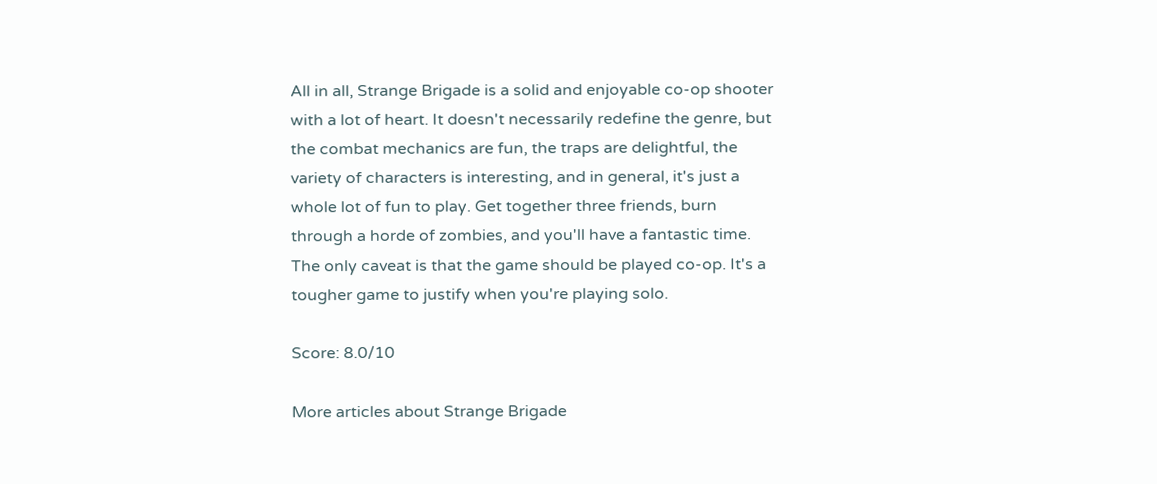All in all, Strange Brigade is a solid and enjoyable co-op shooter with a lot of heart. It doesn't necessarily redefine the genre, but the combat mechanics are fun, the traps are delightful, the variety of characters is interesting, and in general, it's just a whole lot of fun to play. Get together three friends, burn through a horde of zombies, and you'll have a fantastic time. The only caveat is that the game should be played co-op. It's a tougher game to justify when you're playing solo.

Score: 8.0/10

More articles about Strange Brigade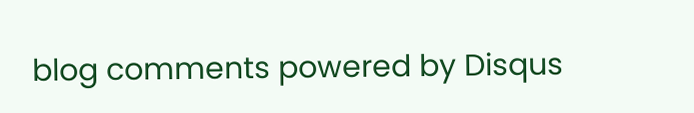blog comments powered by Disqus